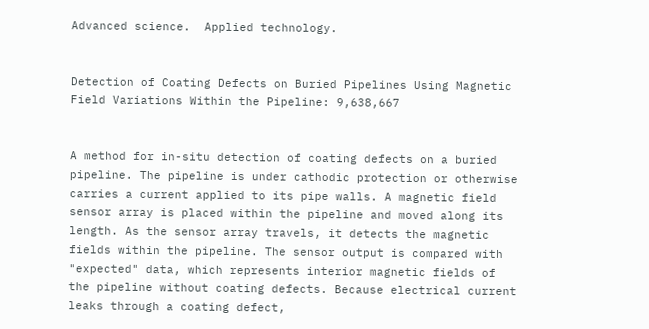Advanced science.  Applied technology.


Detection of Coating Defects on Buried Pipelines Using Magnetic Field Variations Within the Pipeline: 9,638,667


A method for in-situ detection of coating defects on a buried pipeline. The pipeline is under cathodic protection or otherwise carries a current applied to its pipe walls. A magnetic field sensor array is placed within the pipeline and moved along its length. As the sensor array travels, it detects the magnetic fields within the pipeline. The sensor output is compared with "expected" data, which represents interior magnetic fields of the pipeline without coating defects. Because electrical current leaks through a coating defect,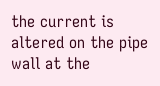the current is altered on the pipe wall at the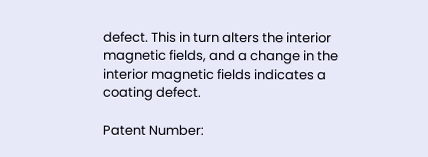defect. This in turn alters the interior magnetic fields, and a change in the interior magnetic fields indicates a coating defect.

Patent Number: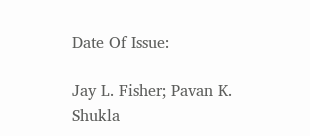Date Of Issue:

Jay L. Fisher; Pavan K. Shukla